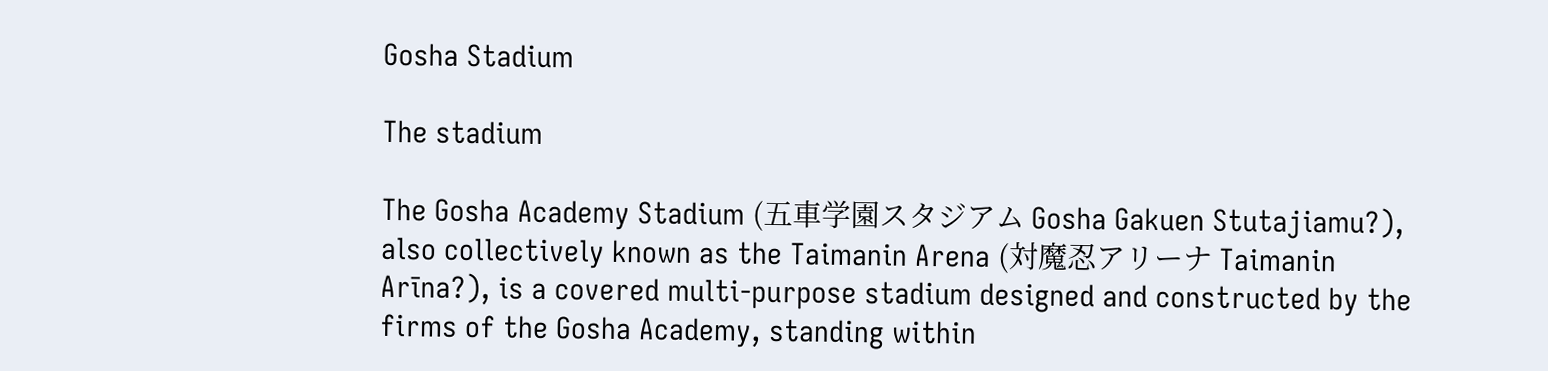Gosha Stadium

The stadium

The Gosha Academy Stadium (五車学園スタジアム Gosha Gakuen Stutajiamu?), also collectively known as the Taimanin Arena (対魔忍アリーナ Taimanin Arīna?), is a covered multi-purpose stadium designed and constructed by the firms of the Gosha Academy, standing within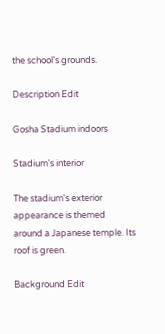the school's grounds.

Description Edit

Gosha Stadium indoors

Stadium's interior

The stadium's exterior appearance is themed around a Japanese temple. Its roof is green.

Background Edit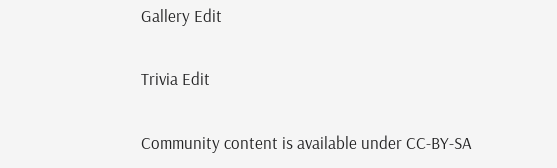Gallery Edit

Trivia Edit

Community content is available under CC-BY-SA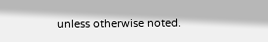unless otherwise noted.